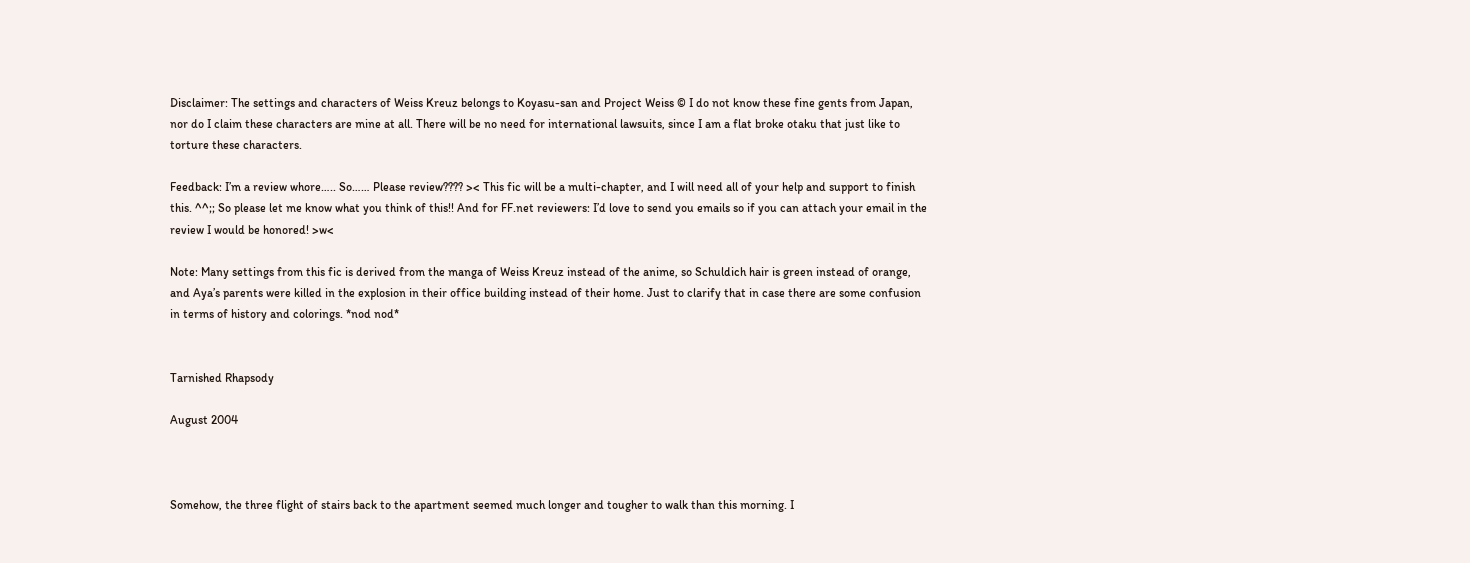Disclaimer: The settings and characters of Weiss Kreuz belongs to Koyasu-san and Project Weiss © I do not know these fine gents from Japan, nor do I claim these characters are mine at all. There will be no need for international lawsuits, since I am a flat broke otaku that just like to torture these characters.

Feedback: I’m a review whore….. So…… Please review???? >< This fic will be a multi-chapter, and I will need all of your help and support to finish this. ^^;; So please let me know what you think of this!! And for FF.net reviewers: I’d love to send you emails so if you can attach your email in the review I would be honored! >w<

Note: Many settings from this fic is derived from the manga of Weiss Kreuz instead of the anime, so Schuldich hair is green instead of orange, and Aya’s parents were killed in the explosion in their office building instead of their home. Just to clarify that in case there are some confusion in terms of history and colorings. *nod nod*


Tarnished Rhapsody

August 2004



Somehow, the three flight of stairs back to the apartment seemed much longer and tougher to walk than this morning. I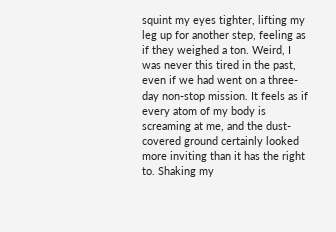squint my eyes tighter, lifting my leg up for another step, feeling as if they weighed a ton. Weird, I was never this tired in the past, even if we had went on a three-day non-stop mission. It feels as if every atom of my body is screaming at me, and the dust-covered ground certainly looked more inviting than it has the right to. Shaking my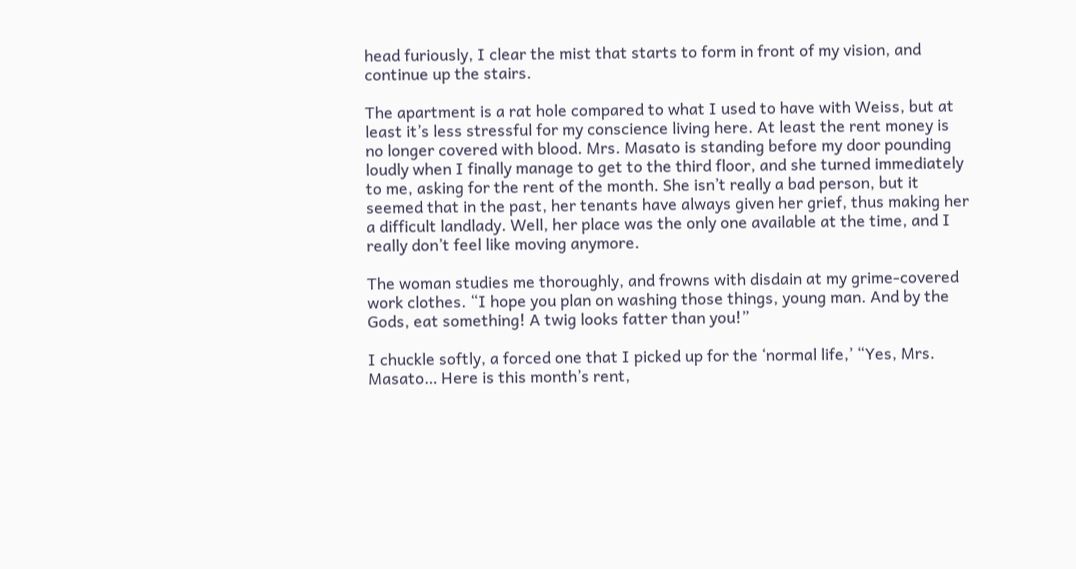head furiously, I clear the mist that starts to form in front of my vision, and continue up the stairs.

The apartment is a rat hole compared to what I used to have with Weiss, but at least it’s less stressful for my conscience living here. At least the rent money is no longer covered with blood. Mrs. Masato is standing before my door pounding loudly when I finally manage to get to the third floor, and she turned immediately to me, asking for the rent of the month. She isn’t really a bad person, but it seemed that in the past, her tenants have always given her grief, thus making her a difficult landlady. Well, her place was the only one available at the time, and I really don’t feel like moving anymore.

The woman studies me thoroughly, and frowns with disdain at my grime-covered work clothes. “I hope you plan on washing those things, young man. And by the Gods, eat something! A twig looks fatter than you!”

I chuckle softly, a forced one that I picked up for the ‘normal life,’ “Yes, Mrs. Masato… Here is this month’s rent,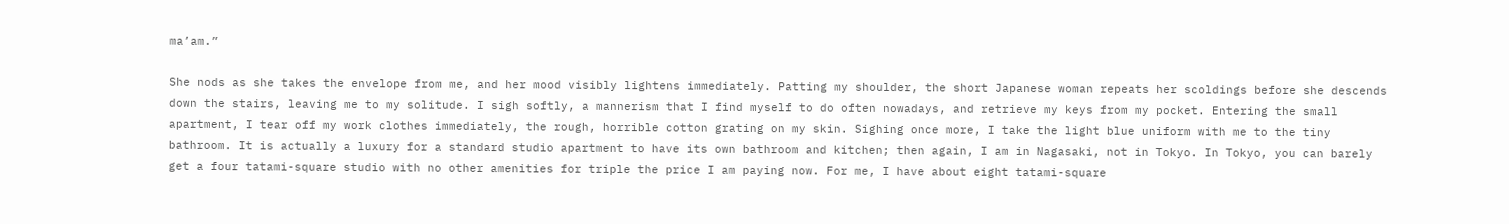ma’am.”

She nods as she takes the envelope from me, and her mood visibly lightens immediately. Patting my shoulder, the short Japanese woman repeats her scoldings before she descends down the stairs, leaving me to my solitude. I sigh softly, a mannerism that I find myself to do often nowadays, and retrieve my keys from my pocket. Entering the small apartment, I tear off my work clothes immediately, the rough, horrible cotton grating on my skin. Sighing once more, I take the light blue uniform with me to the tiny bathroom. It is actually a luxury for a standard studio apartment to have its own bathroom and kitchen; then again, I am in Nagasaki, not in Tokyo. In Tokyo, you can barely get a four tatami-square studio with no other amenities for triple the price I am paying now. For me, I have about eight tatami-square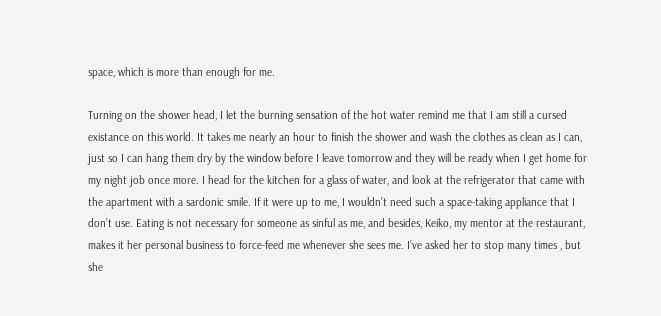space, which is more than enough for me.

Turning on the shower head, I let the burning sensation of the hot water remind me that I am still a cursed existance on this world. It takes me nearly an hour to finish the shower and wash the clothes as clean as I can, just so I can hang them dry by the window before I leave tomorrow and they will be ready when I get home for my night job once more. I head for the kitchen for a glass of water, and look at the refrigerator that came with the apartment with a sardonic smile. If it were up to me, I wouldn’t need such a space-taking appliance that I don’t use. Eating is not necessary for someone as sinful as me, and besides, Keiko, my mentor at the restaurant, makes it her personal business to force-feed me whenever she sees me. I’ve asked her to stop many times , but she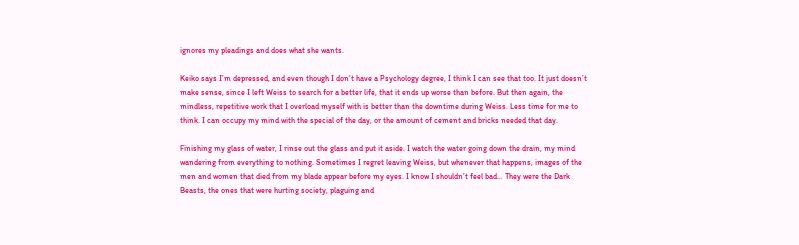ignores my pleadings and does what she wants.

Keiko says I’m depressed, and even though I don’t have a Psychology degree, I think I can see that too. It just doesn’t make sense, since I left Weiss to search for a better life, that it ends up worse than before. But then again, the mindless, repetitive work that I overload myself with is better than the downtime during Weiss. Less time for me to think. I can occupy my mind with the special of the day, or the amount of cement and bricks needed that day.

Finishing my glass of water, I rinse out the glass and put it aside. I watch the water going down the drain, my mind wandering from everything to nothing. Sometimes I regret leaving Weiss, but whenever that happens, images of the men and women that died from my blade appear before my eyes. I know I shouldn’t feel bad… They were the Dark Beasts, the ones that were hurting society, plaguing and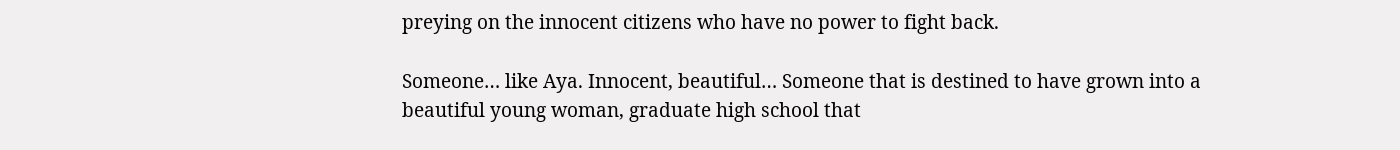preying on the innocent citizens who have no power to fight back.

Someone… like Aya. Innocent, beautiful… Someone that is destined to have grown into a beautiful young woman, graduate high school that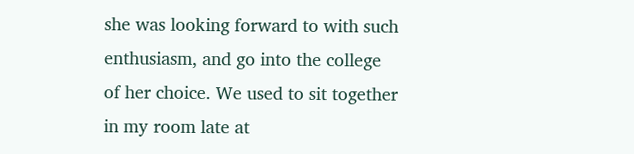she was looking forward to with such enthusiasm, and go into the college of her choice. We used to sit together in my room late at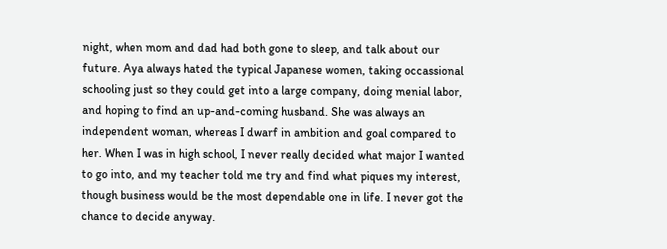night, when mom and dad had both gone to sleep, and talk about our future. Aya always hated the typical Japanese women, taking occassional schooling just so they could get into a large company, doing menial labor, and hoping to find an up-and-coming husband. She was always an independent woman, whereas I dwarf in ambition and goal compared to her. When I was in high school, I never really decided what major I wanted to go into, and my teacher told me try and find what piques my interest, though business would be the most dependable one in life. I never got the chance to decide anyway.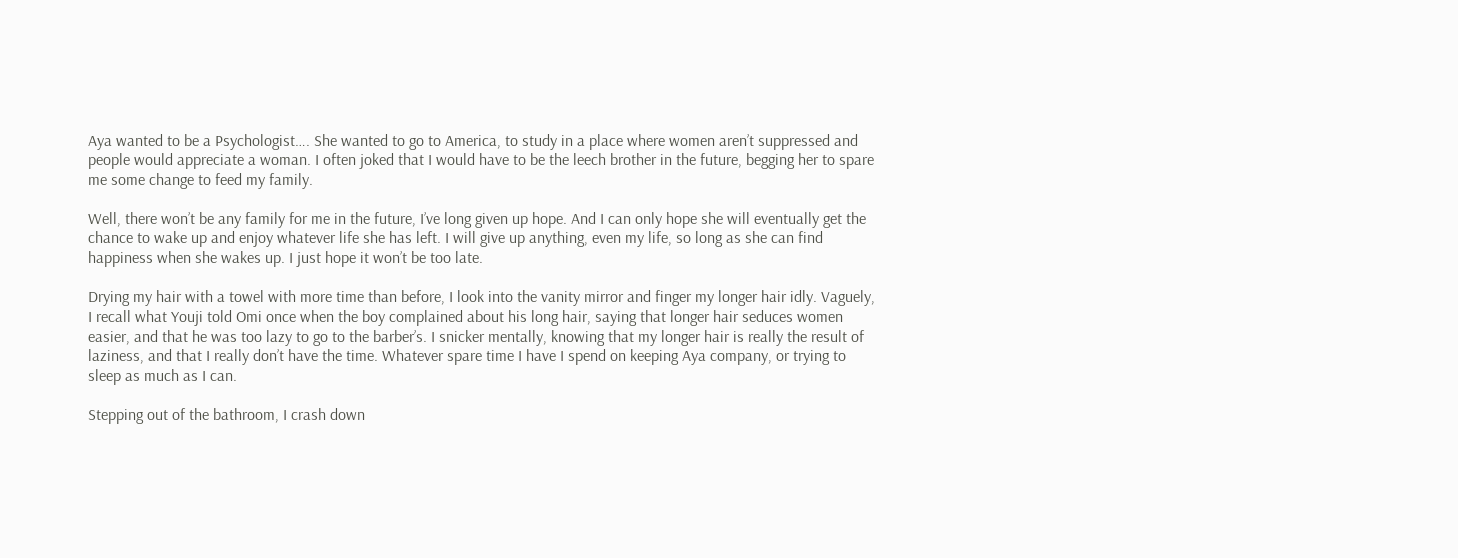Aya wanted to be a Psychologist…. She wanted to go to America, to study in a place where women aren’t suppressed and people would appreciate a woman. I often joked that I would have to be the leech brother in the future, begging her to spare me some change to feed my family.

Well, there won’t be any family for me in the future, I’ve long given up hope. And I can only hope she will eventually get the chance to wake up and enjoy whatever life she has left. I will give up anything, even my life, so long as she can find happiness when she wakes up. I just hope it won’t be too late.

Drying my hair with a towel with more time than before, I look into the vanity mirror and finger my longer hair idly. Vaguely, I recall what Youji told Omi once when the boy complained about his long hair, saying that longer hair seduces women easier, and that he was too lazy to go to the barber’s. I snicker mentally, knowing that my longer hair is really the result of laziness, and that I really don’t have the time. Whatever spare time I have I spend on keeping Aya company, or trying to sleep as much as I can.

Stepping out of the bathroom, I crash down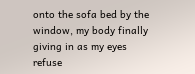onto the sofa bed by the window, my body finally giving in as my eyes refuse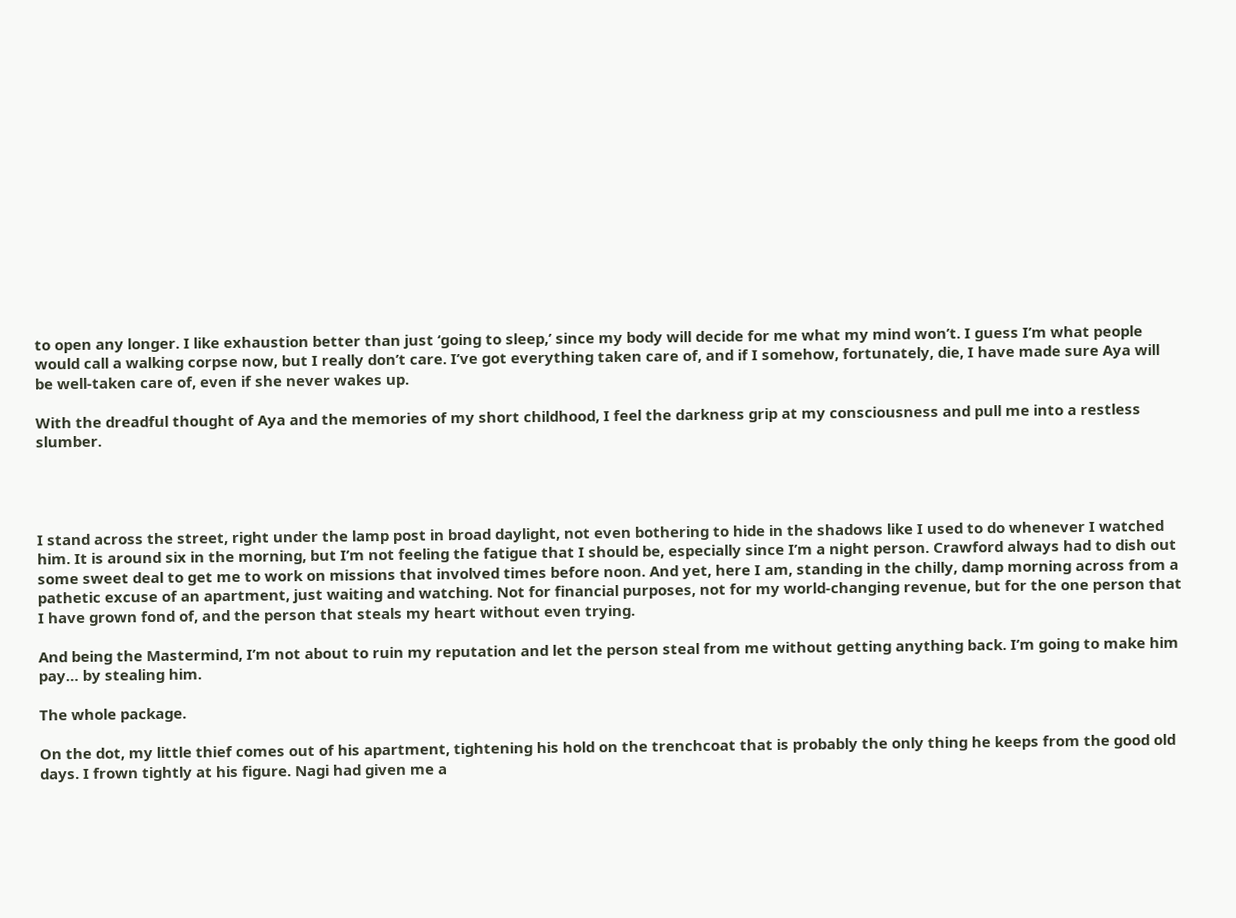to open any longer. I like exhaustion better than just ‘going to sleep,’ since my body will decide for me what my mind won’t. I guess I’m what people would call a walking corpse now, but I really don’t care. I’ve got everything taken care of, and if I somehow, fortunately, die, I have made sure Aya will be well-taken care of, even if she never wakes up.

With the dreadful thought of Aya and the memories of my short childhood, I feel the darkness grip at my consciousness and pull me into a restless slumber.




I stand across the street, right under the lamp post in broad daylight, not even bothering to hide in the shadows like I used to do whenever I watched him. It is around six in the morning, but I’m not feeling the fatigue that I should be, especially since I’m a night person. Crawford always had to dish out some sweet deal to get me to work on missions that involved times before noon. And yet, here I am, standing in the chilly, damp morning across from a pathetic excuse of an apartment, just waiting and watching. Not for financial purposes, not for my world-changing revenue, but for the one person that I have grown fond of, and the person that steals my heart without even trying.

And being the Mastermind, I’m not about to ruin my reputation and let the person steal from me without getting anything back. I’m going to make him pay… by stealing him.

The whole package.

On the dot, my little thief comes out of his apartment, tightening his hold on the trenchcoat that is probably the only thing he keeps from the good old days. I frown tightly at his figure. Nagi had given me a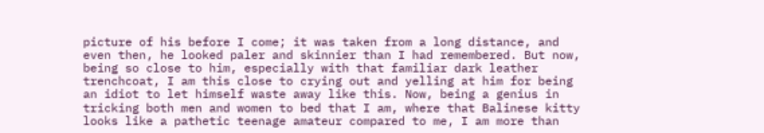picture of his before I come; it was taken from a long distance, and even then, he looked paler and skinnier than I had remembered. But now, being so close to him, especially with that familiar dark leather trenchcoat, I am this close to crying out and yelling at him for being an idiot to let himself waste away like this. Now, being a genius in tricking both men and women to bed that I am, where that Balinese kitty looks like a pathetic teenage amateur compared to me, I am more than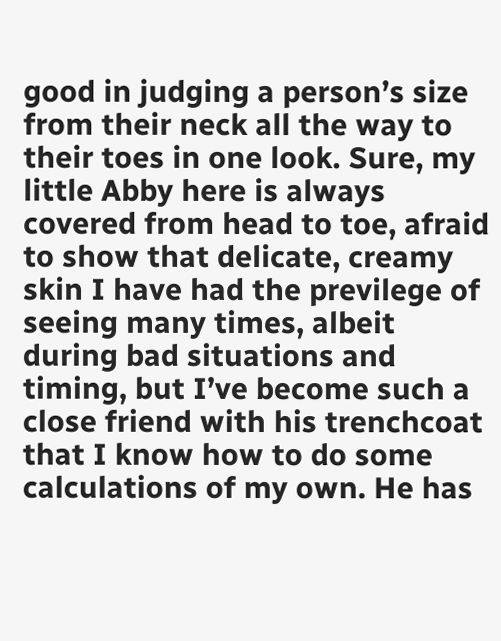good in judging a person’s size from their neck all the way to their toes in one look. Sure, my little Abby here is always covered from head to toe, afraid to show that delicate, creamy skin I have had the previlege of seeing many times, albeit during bad situations and timing, but I’ve become such a close friend with his trenchcoat that I know how to do some calculations of my own. He has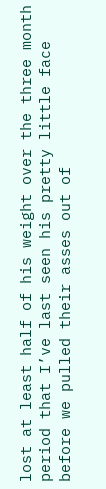lost at least half of his weight over the three month period that I’ve last seen his pretty little face before we pulled their asses out of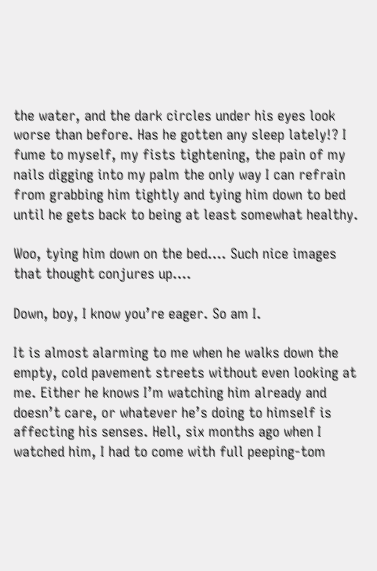the water, and the dark circles under his eyes look worse than before. Has he gotten any sleep lately!? I fume to myself, my fists tightening, the pain of my nails digging into my palm the only way I can refrain from grabbing him tightly and tying him down to bed until he gets back to being at least somewhat healthy.

Woo, tying him down on the bed…. Such nice images that thought conjures up….

Down, boy, I know you’re eager. So am I.

It is almost alarming to me when he walks down the empty, cold pavement streets without even looking at me. Either he knows I’m watching him already and doesn’t care, or whatever he’s doing to himself is affecting his senses. Hell, six months ago when I watched him, I had to come with full peeping-tom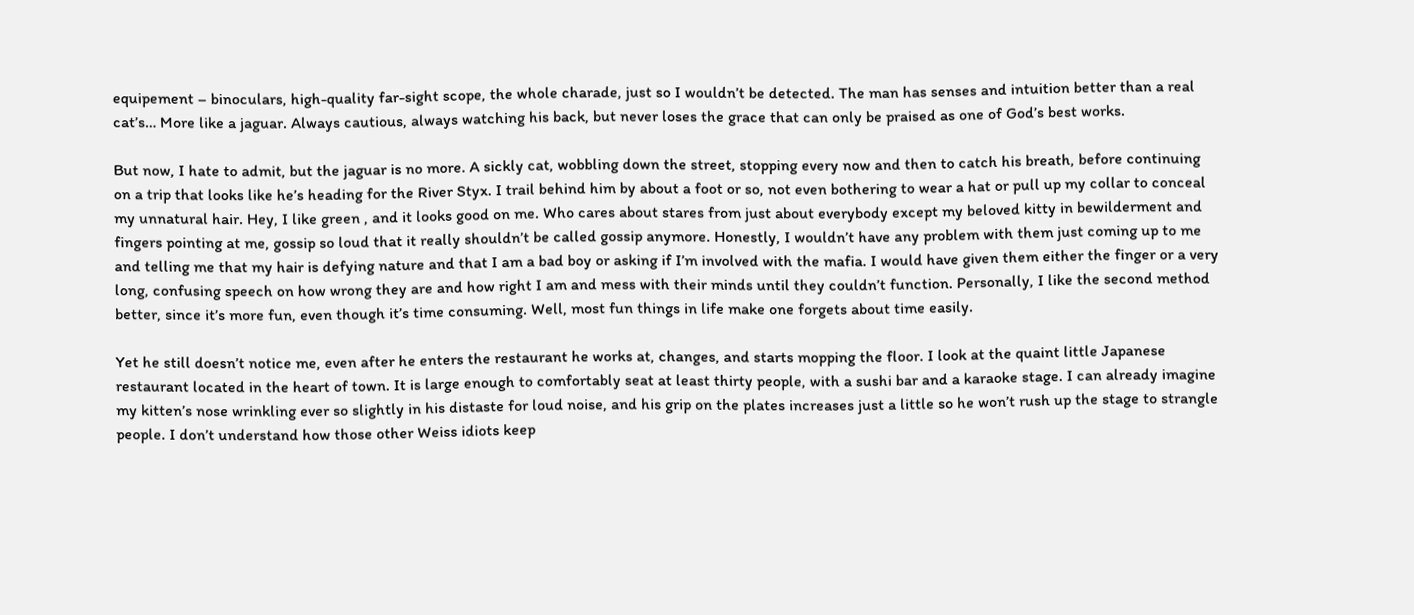equipement – binoculars, high-quality far-sight scope, the whole charade, just so I wouldn’t be detected. The man has senses and intuition better than a real cat’s… More like a jaguar. Always cautious, always watching his back, but never loses the grace that can only be praised as one of God’s best works.

But now, I hate to admit, but the jaguar is no more. A sickly cat, wobbling down the street, stopping every now and then to catch his breath, before continuing on a trip that looks like he’s heading for the River Styx. I trail behind him by about a foot or so, not even bothering to wear a hat or pull up my collar to conceal my unnatural hair. Hey, I like green , and it looks good on me. Who cares about stares from just about everybody except my beloved kitty in bewilderment and fingers pointing at me, gossip so loud that it really shouldn’t be called gossip anymore. Honestly, I wouldn’t have any problem with them just coming up to me and telling me that my hair is defying nature and that I am a bad boy or asking if I’m involved with the mafia. I would have given them either the finger or a very long, confusing speech on how wrong they are and how right I am and mess with their minds until they couldn’t function. Personally, I like the second method better, since it’s more fun, even though it’s time consuming. Well, most fun things in life make one forgets about time easily.

Yet he still doesn’t notice me, even after he enters the restaurant he works at, changes, and starts mopping the floor. I look at the quaint little Japanese restaurant located in the heart of town. It is large enough to comfortably seat at least thirty people, with a sushi bar and a karaoke stage. I can already imagine my kitten’s nose wrinkling ever so slightly in his distaste for loud noise, and his grip on the plates increases just a little so he won’t rush up the stage to strangle people. I don’t understand how those other Weiss idiots keep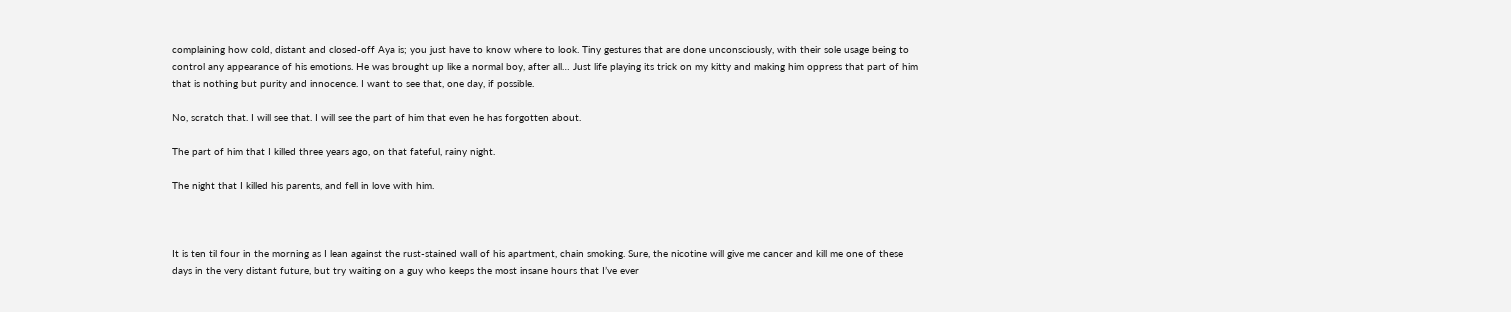complaining how cold, distant and closed-off Aya is; you just have to know where to look. Tiny gestures that are done unconsciously, with their sole usage being to control any appearance of his emotions. He was brought up like a normal boy, after all… Just life playing its trick on my kitty and making him oppress that part of him that is nothing but purity and innocence. I want to see that, one day, if possible.

No, scratch that. I will see that. I will see the part of him that even he has forgotten about.

The part of him that I killed three years ago, on that fateful, rainy night.

The night that I killed his parents, and fell in love with him.



It is ten til four in the morning as I lean against the rust-stained wall of his apartment, chain smoking. Sure, the nicotine will give me cancer and kill me one of these days in the very distant future, but try waiting on a guy who keeps the most insane hours that I’ve ever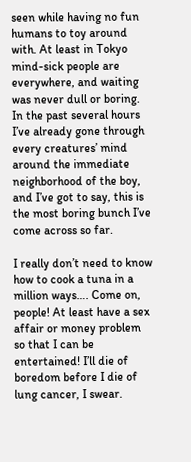seen while having no fun humans to toy around with. At least in Tokyo mind-sick people are everywhere, and waiting was never dull or boring. In the past several hours I’ve already gone through every creatures’ mind around the immediate neighborhood of the boy, and I’ve got to say, this is the most boring bunch I’ve come across so far.

I really don’t need to know how to cook a tuna in a million ways…. Come on, people! At least have a sex affair or money problem so that I can be entertained! I’ll die of boredom before I die of lung cancer, I swear.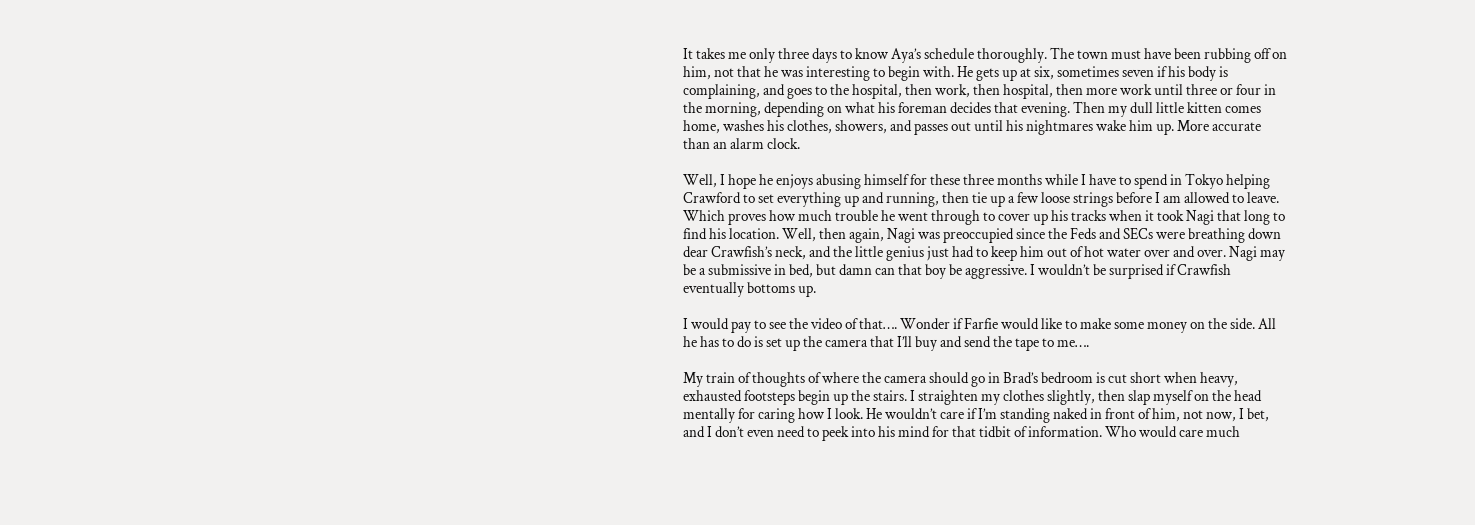It takes me only three days to know Aya’s schedule thoroughly. The town must have been rubbing off on him, not that he was interesting to begin with. He gets up at six, sometimes seven if his body is complaining, and goes to the hospital, then work, then hospital, then more work until three or four in the morning, depending on what his foreman decides that evening. Then my dull little kitten comes home, washes his clothes, showers, and passes out until his nightmares wake him up. More accurate than an alarm clock.

Well, I hope he enjoys abusing himself for these three months while I have to spend in Tokyo helping Crawford to set everything up and running, then tie up a few loose strings before I am allowed to leave. Which proves how much trouble he went through to cover up his tracks when it took Nagi that long to find his location. Well, then again, Nagi was preoccupied since the Feds and SECs were breathing down dear Crawfish’s neck, and the little genius just had to keep him out of hot water over and over. Nagi may be a submissive in bed, but damn can that boy be aggressive. I wouldn’t be surprised if Crawfish eventually bottoms up.

I would pay to see the video of that…. Wonder if Farfie would like to make some money on the side. All he has to do is set up the camera that I’ll buy and send the tape to me….

My train of thoughts of where the camera should go in Brad’s bedroom is cut short when heavy, exhausted footsteps begin up the stairs. I straighten my clothes slightly, then slap myself on the head mentally for caring how I look. He wouldn’t care if I’m standing naked in front of him, not now, I bet, and I don’t even need to peek into his mind for that tidbit of information. Who would care much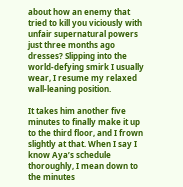about how an enemy that tried to kill you viciously with unfair supernatural powers just three months ago dresses? Slipping into the world-defying smirk I usually wear, I resume my relaxed wall-leaning position.

It takes him another five minutes to finally make it up to the third floor, and I frown slightly at that. When I say I know Aya’s schedule thoroughly, I mean down to the minutes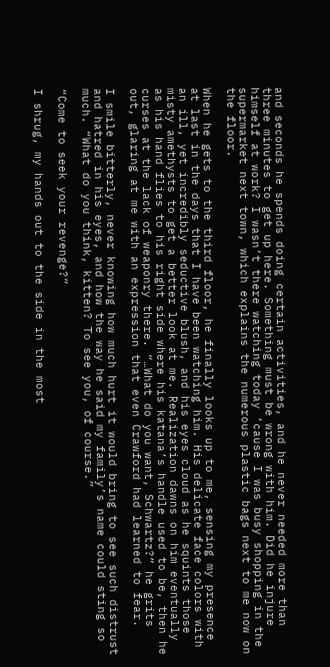and seconds he spends doing certain activities, and he never needed more than three minutes to get up here. Something must be wrong with him. Did he injure himself at work? I wasn’t there watching today ’cause I was busy shopping in the supermarket next town, which explains the numerous plastic bags next to me now on the floor.

When he gets to the third floor, he finally looks up to me, sensing my presence at last in the days that I have been watching him. His delicate face colors with an ill, yet incredibly seductive blush, and his eyes cloud as he squints those misty amethysts to get a better look at me. Realization dawns on him eventually as his hand flies to his right side where his katana’s handle used to be, then he curses at the lack of weaponry there. “…What do you want, Schwartz?” he grits out, glaring at me with an expression that even Crawford had learned to fear.

I smile bitterly, never knowing how much hurt it would bring to see such distrust and hatred in his eyes, and how the way he said my family’s name could sting so much. “What do you think, kitten? To see you, of course.”

“Come to seek your revenge?”

I shrug, my hands out to the side in the most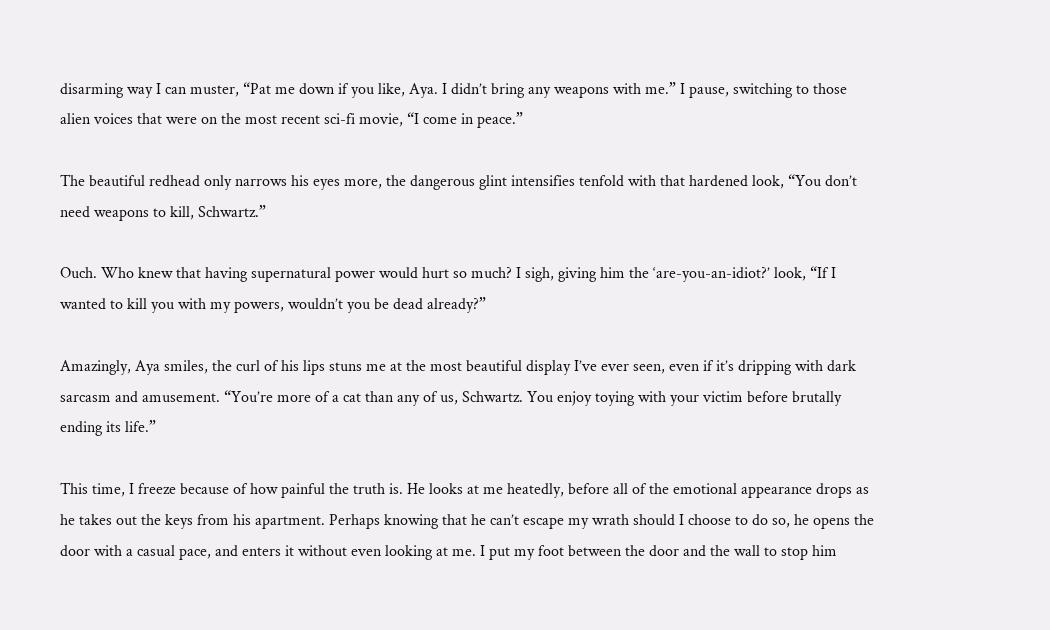disarming way I can muster, “Pat me down if you like, Aya. I didn’t bring any weapons with me.” I pause, switching to those alien voices that were on the most recent sci-fi movie, “I come in peace.”

The beautiful redhead only narrows his eyes more, the dangerous glint intensifies tenfold with that hardened look, “You don’t need weapons to kill, Schwartz.”

Ouch. Who knew that having supernatural power would hurt so much? I sigh, giving him the ‘are-you-an-idiot?’ look, “If I wanted to kill you with my powers, wouldn’t you be dead already?”

Amazingly, Aya smiles, the curl of his lips stuns me at the most beautiful display I’ve ever seen, even if it’s dripping with dark sarcasm and amusement. “You’re more of a cat than any of us, Schwartz. You enjoy toying with your victim before brutally ending its life.”

This time, I freeze because of how painful the truth is. He looks at me heatedly, before all of the emotional appearance drops as he takes out the keys from his apartment. Perhaps knowing that he can’t escape my wrath should I choose to do so, he opens the door with a casual pace, and enters it without even looking at me. I put my foot between the door and the wall to stop him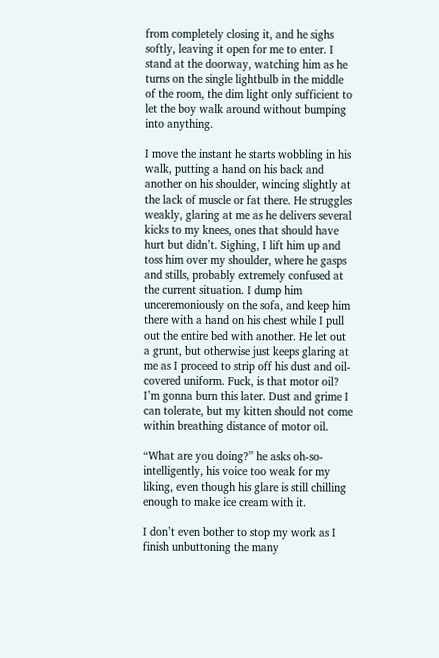from completely closing it, and he sighs softly, leaving it open for me to enter. I stand at the doorway, watching him as he turns on the single lightbulb in the middle of the room, the dim light only sufficient to let the boy walk around without bumping into anything.

I move the instant he starts wobbling in his walk, putting a hand on his back and another on his shoulder, wincing slightly at the lack of muscle or fat there. He struggles weakly, glaring at me as he delivers several kicks to my knees, ones that should have hurt but didn’t. Sighing, I lift him up and toss him over my shoulder, where he gasps and stills, probably extremely confused at the current situation. I dump him unceremoniously on the sofa, and keep him there with a hand on his chest while I pull out the entire bed with another. He let out a grunt, but otherwise just keeps glaring at me as I proceed to strip off his dust and oil-covered uniform. Fuck, is that motor oil? I’m gonna burn this later. Dust and grime I can tolerate, but my kitten should not come within breathing distance of motor oil.

“What are you doing?” he asks oh-so-intelligently, his voice too weak for my liking, even though his glare is still chilling enough to make ice cream with it.

I don’t even bother to stop my work as I finish unbuttoning the many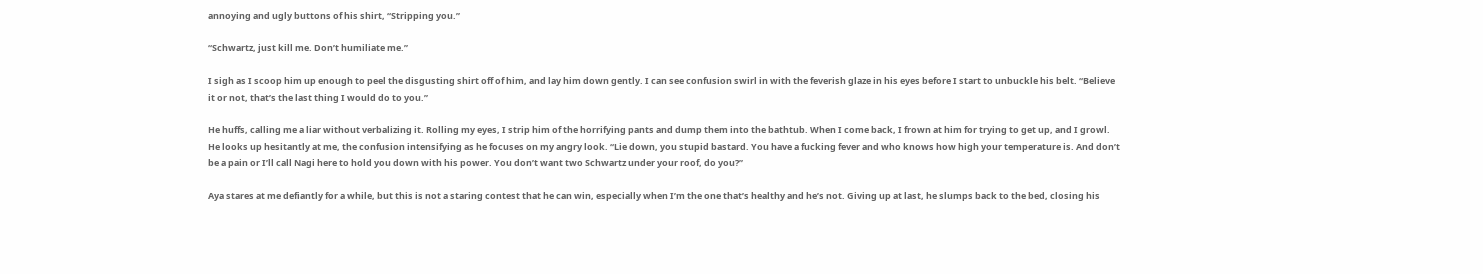annoying and ugly buttons of his shirt, “Stripping you.”

“Schwartz, just kill me. Don’t humiliate me.”

I sigh as I scoop him up enough to peel the disgusting shirt off of him, and lay him down gently. I can see confusion swirl in with the feverish glaze in his eyes before I start to unbuckle his belt. “Believe it or not, that’s the last thing I would do to you.”

He huffs, calling me a liar without verbalizing it. Rolling my eyes, I strip him of the horrifying pants and dump them into the bathtub. When I come back, I frown at him for trying to get up, and I growl. He looks up hesitantly at me, the confusion intensifying as he focuses on my angry look. “Lie down, you stupid bastard. You have a fucking fever and who knows how high your temperature is. And don’t be a pain or I’ll call Nagi here to hold you down with his power. You don’t want two Schwartz under your roof, do you?”

Aya stares at me defiantly for a while, but this is not a staring contest that he can win, especially when I’m the one that’s healthy and he’s not. Giving up at last, he slumps back to the bed, closing his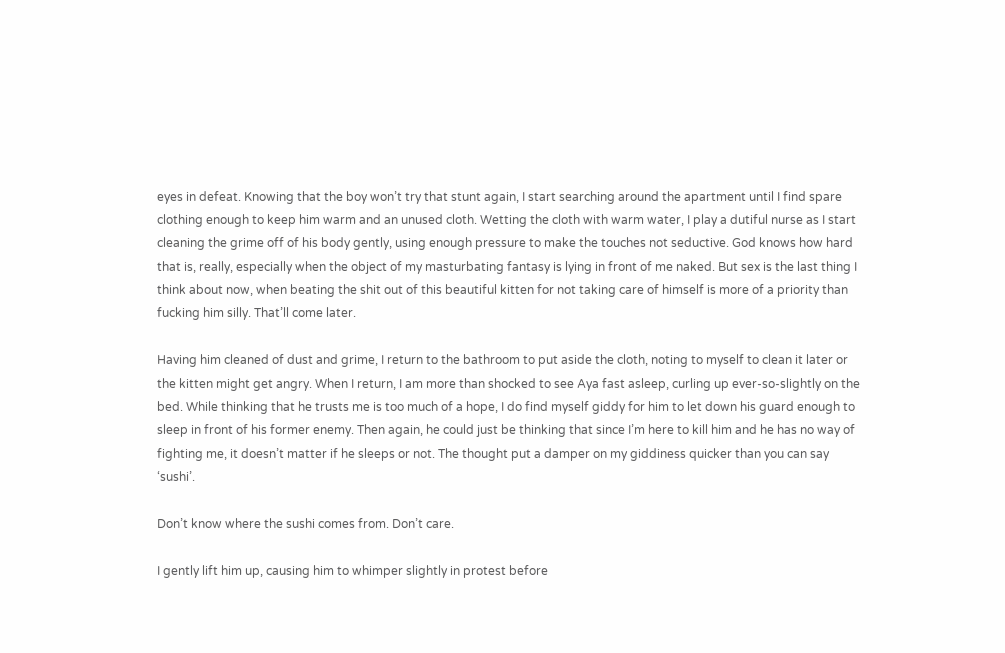eyes in defeat. Knowing that the boy won’t try that stunt again, I start searching around the apartment until I find spare clothing enough to keep him warm and an unused cloth. Wetting the cloth with warm water, I play a dutiful nurse as I start cleaning the grime off of his body gently, using enough pressure to make the touches not seductive. God knows how hard that is, really, especially when the object of my masturbating fantasy is lying in front of me naked. But sex is the last thing I think about now, when beating the shit out of this beautiful kitten for not taking care of himself is more of a priority than fucking him silly. That’ll come later.

Having him cleaned of dust and grime, I return to the bathroom to put aside the cloth, noting to myself to clean it later or the kitten might get angry. When I return, I am more than shocked to see Aya fast asleep, curling up ever-so-slightly on the bed. While thinking that he trusts me is too much of a hope, I do find myself giddy for him to let down his guard enough to sleep in front of his former enemy. Then again, he could just be thinking that since I’m here to kill him and he has no way of fighting me, it doesn’t matter if he sleeps or not. The thought put a damper on my giddiness quicker than you can say ‘sushi’.

Don’t know where the sushi comes from. Don’t care.

I gently lift him up, causing him to whimper slightly in protest before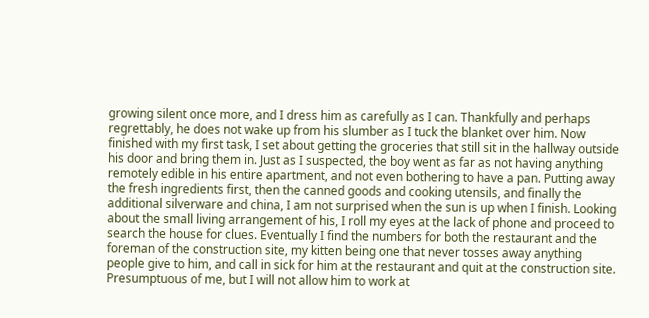growing silent once more, and I dress him as carefully as I can. Thankfully and perhaps regrettably, he does not wake up from his slumber as I tuck the blanket over him. Now finished with my first task, I set about getting the groceries that still sit in the hallway outside his door and bring them in. Just as I suspected, the boy went as far as not having anything remotely edible in his entire apartment, and not even bothering to have a pan. Putting away the fresh ingredients first, then the canned goods and cooking utensils, and finally the additional silverware and china, I am not surprised when the sun is up when I finish. Looking about the small living arrangement of his, I roll my eyes at the lack of phone and proceed to search the house for clues. Eventually I find the numbers for both the restaurant and the foreman of the construction site, my kitten being one that never tosses away anything people give to him, and call in sick for him at the restaurant and quit at the construction site. Presumptuous of me, but I will not allow him to work at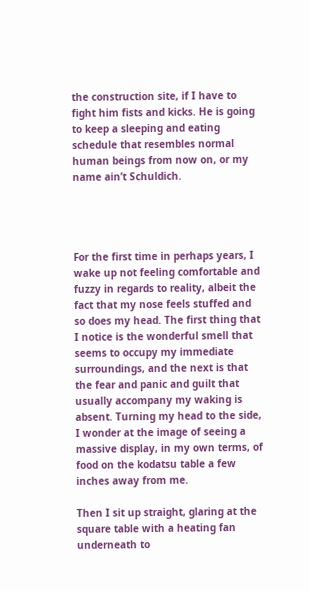the construction site, if I have to fight him fists and kicks. He is going to keep a sleeping and eating schedule that resembles normal human beings from now on, or my name ain’t Schuldich.




For the first time in perhaps years, I wake up not feeling comfortable and fuzzy in regards to reality, albeit the fact that my nose feels stuffed and so does my head. The first thing that I notice is the wonderful smell that seems to occupy my immediate surroundings, and the next is that the fear and panic and guilt that usually accompany my waking is absent. Turning my head to the side, I wonder at the image of seeing a massive display, in my own terms, of food on the kodatsu table a few inches away from me.

Then I sit up straight, glaring at the square table with a heating fan underneath to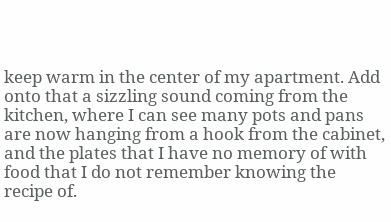keep warm in the center of my apartment. Add onto that a sizzling sound coming from the kitchen, where I can see many pots and pans are now hanging from a hook from the cabinet, and the plates that I have no memory of with food that I do not remember knowing the recipe of.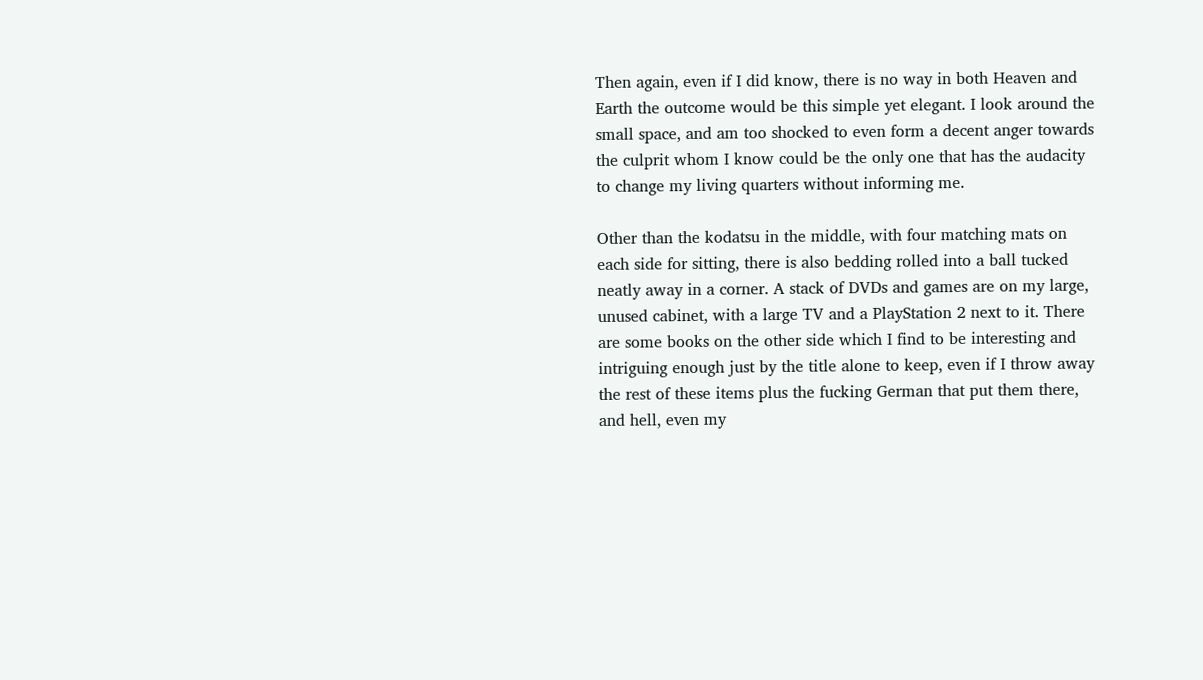Then again, even if I did know, there is no way in both Heaven and Earth the outcome would be this simple yet elegant. I look around the small space, and am too shocked to even form a decent anger towards the culprit whom I know could be the only one that has the audacity to change my living quarters without informing me.

Other than the kodatsu in the middle, with four matching mats on each side for sitting, there is also bedding rolled into a ball tucked neatly away in a corner. A stack of DVDs and games are on my large, unused cabinet, with a large TV and a PlayStation 2 next to it. There are some books on the other side which I find to be interesting and intriguing enough just by the title alone to keep, even if I throw away the rest of these items plus the fucking German that put them there, and hell, even my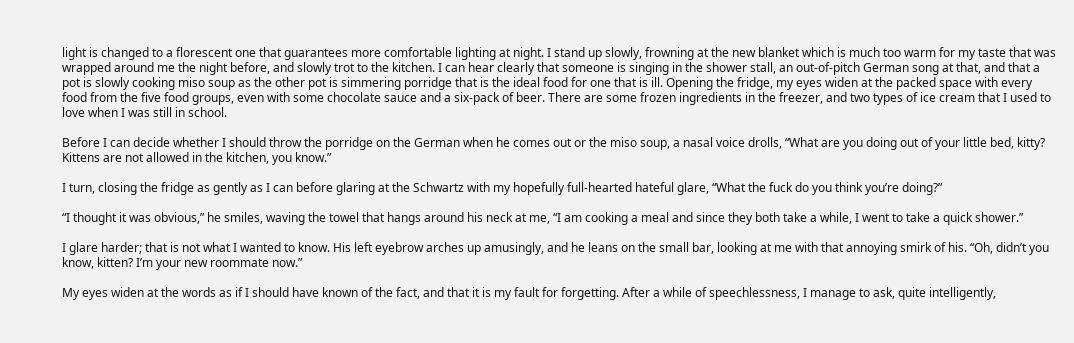light is changed to a florescent one that guarantees more comfortable lighting at night. I stand up slowly, frowning at the new blanket which is much too warm for my taste that was wrapped around me the night before, and slowly trot to the kitchen. I can hear clearly that someone is singing in the shower stall, an out-of-pitch German song at that, and that a pot is slowly cooking miso soup as the other pot is simmering porridge that is the ideal food for one that is ill. Opening the fridge, my eyes widen at the packed space with every food from the five food groups, even with some chocolate sauce and a six-pack of beer. There are some frozen ingredients in the freezer, and two types of ice cream that I used to love when I was still in school.

Before I can decide whether I should throw the porridge on the German when he comes out or the miso soup, a nasal voice drolls, “What are you doing out of your little bed, kitty? Kittens are not allowed in the kitchen, you know.”

I turn, closing the fridge as gently as I can before glaring at the Schwartz with my hopefully full-hearted hateful glare, “What the fuck do you think you’re doing?”

“I thought it was obvious,” he smiles, waving the towel that hangs around his neck at me, “I am cooking a meal and since they both take a while, I went to take a quick shower.”

I glare harder; that is not what I wanted to know. His left eyebrow arches up amusingly, and he leans on the small bar, looking at me with that annoying smirk of his. “Oh, didn’t you know, kitten? I’m your new roommate now.”

My eyes widen at the words as if I should have known of the fact, and that it is my fault for forgetting. After a while of speechlessness, I manage to ask, quite intelligently,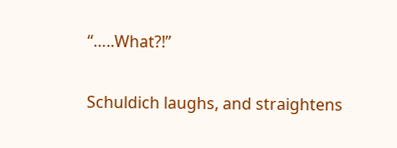“…..What?!”

Schuldich laughs, and straightens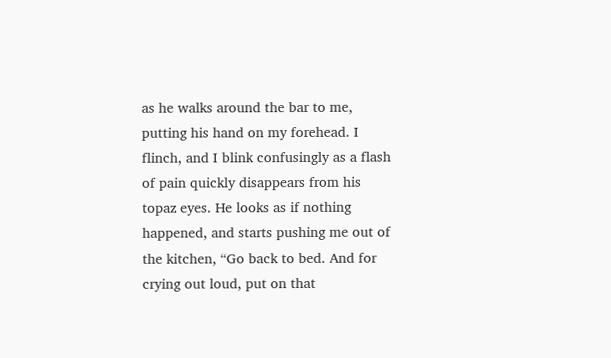as he walks around the bar to me, putting his hand on my forehead. I flinch, and I blink confusingly as a flash of pain quickly disappears from his topaz eyes. He looks as if nothing happened, and starts pushing me out of the kitchen, “Go back to bed. And for crying out loud, put on that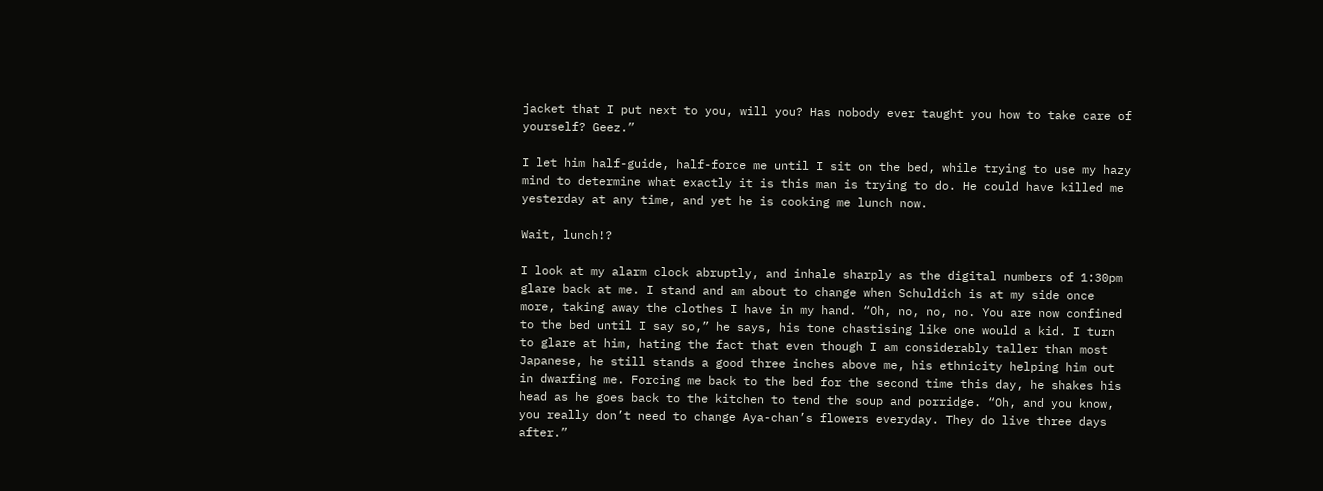jacket that I put next to you, will you? Has nobody ever taught you how to take care of yourself? Geez.”

I let him half-guide, half-force me until I sit on the bed, while trying to use my hazy mind to determine what exactly it is this man is trying to do. He could have killed me yesterday at any time, and yet he is cooking me lunch now.

Wait, lunch!?

I look at my alarm clock abruptly, and inhale sharply as the digital numbers of 1:30pm glare back at me. I stand and am about to change when Schuldich is at my side once more, taking away the clothes I have in my hand. “Oh, no, no, no. You are now confined to the bed until I say so,” he says, his tone chastising like one would a kid. I turn to glare at him, hating the fact that even though I am considerably taller than most Japanese, he still stands a good three inches above me, his ethnicity helping him out in dwarfing me. Forcing me back to the bed for the second time this day, he shakes his head as he goes back to the kitchen to tend the soup and porridge. “Oh, and you know, you really don’t need to change Aya-chan’s flowers everyday. They do live three days after.”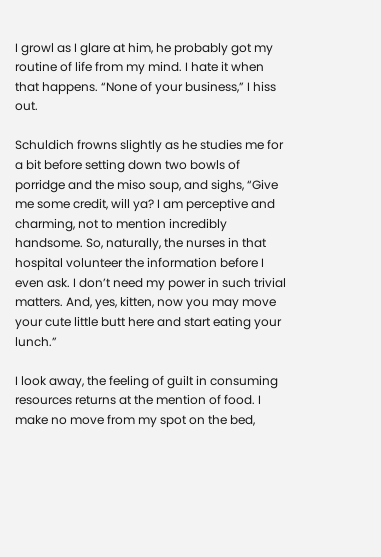I growl as I glare at him, he probably got my routine of life from my mind. I hate it when that happens. “None of your business,” I hiss out.

Schuldich frowns slightly as he studies me for a bit before setting down two bowls of porridge and the miso soup, and sighs, “Give me some credit, will ya? I am perceptive and charming, not to mention incredibly handsome. So, naturally, the nurses in that hospital volunteer the information before I even ask. I don’t need my power in such trivial matters. And, yes, kitten, now you may move your cute little butt here and start eating your lunch.”

I look away, the feeling of guilt in consuming resources returns at the mention of food. I make no move from my spot on the bed,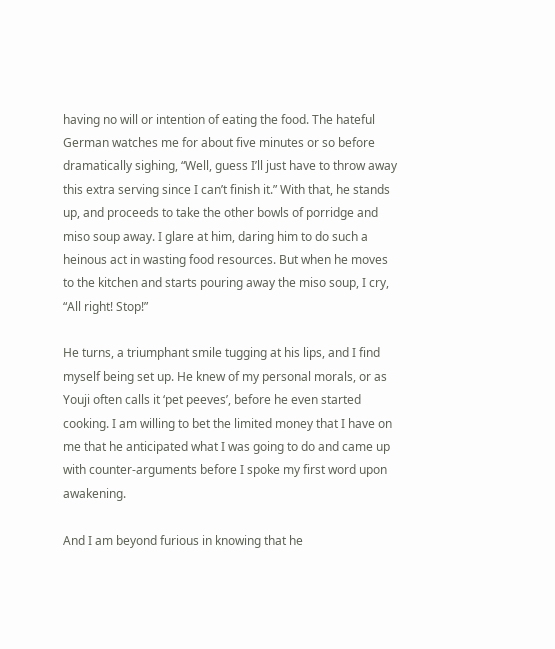having no will or intention of eating the food. The hateful German watches me for about five minutes or so before dramatically sighing, “Well, guess I’ll just have to throw away this extra serving since I can’t finish it.” With that, he stands up, and proceeds to take the other bowls of porridge and miso soup away. I glare at him, daring him to do such a heinous act in wasting food resources. But when he moves to the kitchen and starts pouring away the miso soup, I cry, “All right! Stop!”

He turns, a triumphant smile tugging at his lips, and I find myself being set up. He knew of my personal morals, or as Youji often calls it ‘pet peeves’, before he even started cooking. I am willing to bet the limited money that I have on me that he anticipated what I was going to do and came up with counter-arguments before I spoke my first word upon awakening.

And I am beyond furious in knowing that he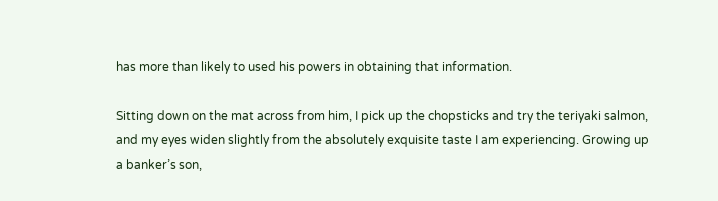has more than likely to used his powers in obtaining that information.

Sitting down on the mat across from him, I pick up the chopsticks and try the teriyaki salmon, and my eyes widen slightly from the absolutely exquisite taste I am experiencing. Growing up a banker’s son,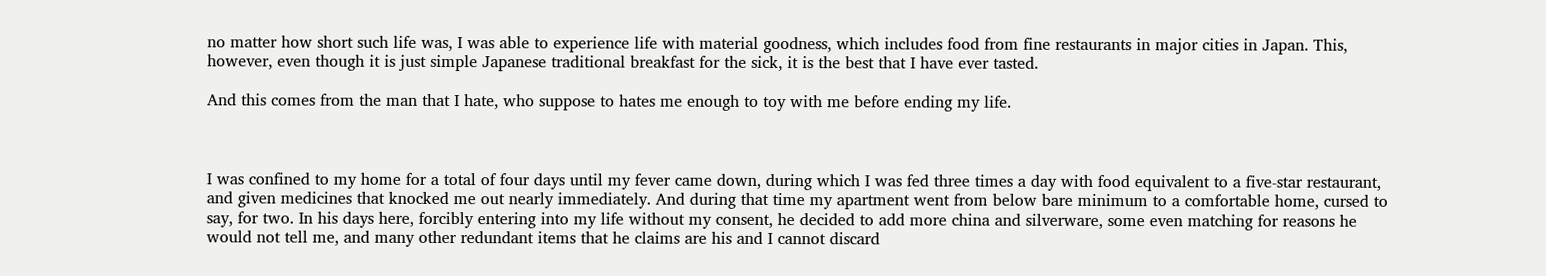no matter how short such life was, I was able to experience life with material goodness, which includes food from fine restaurants in major cities in Japan. This, however, even though it is just simple Japanese traditional breakfast for the sick, it is the best that I have ever tasted.

And this comes from the man that I hate, who suppose to hates me enough to toy with me before ending my life.



I was confined to my home for a total of four days until my fever came down, during which I was fed three times a day with food equivalent to a five-star restaurant, and given medicines that knocked me out nearly immediately. And during that time my apartment went from below bare minimum to a comfortable home, cursed to say, for two. In his days here, forcibly entering into my life without my consent, he decided to add more china and silverware, some even matching for reasons he would not tell me, and many other redundant items that he claims are his and I cannot discard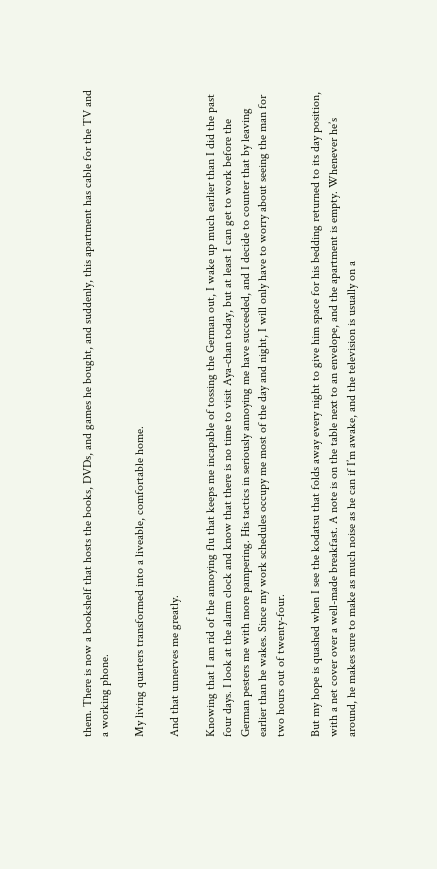them. There is now a bookshelf that hosts the books, DVDs, and games he bought, and suddenly, this apartment has cable for the TV and a working phone.

My living quarters transformed into a liveable, comfortable home.

And that unnerves me greatly.

Knowing that I am rid of the annoying flu that keeps me incapable of tossing the German out, I wake up much earlier than I did the past four days. I look at the alarm clock and know that there is no time to visit Aya-chan today, but at least I can get to work before the German pesters me with more pampering. His tactics in seriously annoying me have succeeded, and I decide to counter that by leaving earlier than he wakes. Since my work schedules occupy me most of the day and night, I will only have to worry about seeing the man for two hours out of twenty-four.

But my hope is quashed when I see the kodatsu that folds away every night to give him space for his bedding returned to its day position, with a net cover over a well-made breakfast. A note is on the table next to an envelope, and the apartment is empty. Whenever he’s around, he makes sure to make as much noise as he can if I’m awake, and the television is usually on a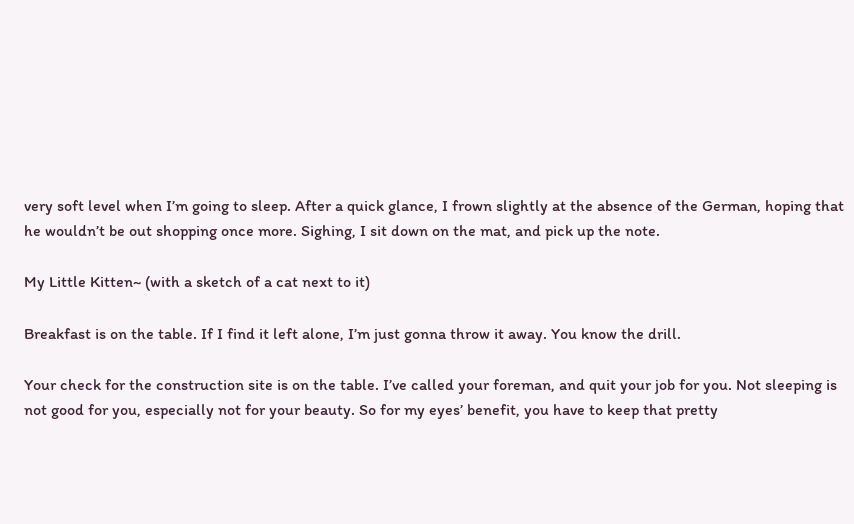very soft level when I’m going to sleep. After a quick glance, I frown slightly at the absence of the German, hoping that he wouldn’t be out shopping once more. Sighing, I sit down on the mat, and pick up the note.

My Little Kitten~ (with a sketch of a cat next to it)

Breakfast is on the table. If I find it left alone, I’m just gonna throw it away. You know the drill.

Your check for the construction site is on the table. I’ve called your foreman, and quit your job for you. Not sleeping is not good for you, especially not for your beauty. So for my eyes’ benefit, you have to keep that pretty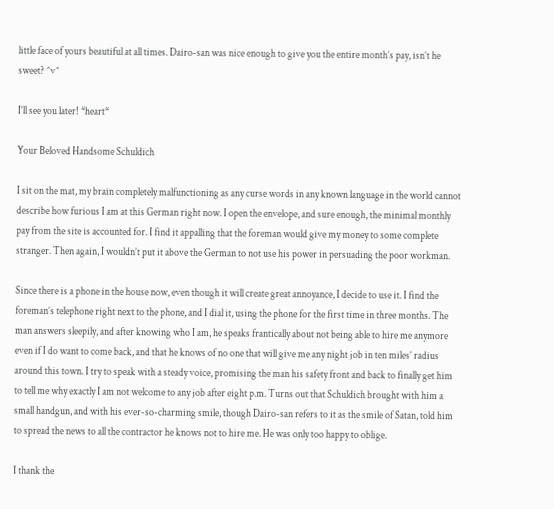little face of yours beautiful at all times. Dairo-san was nice enough to give you the entire month’s pay, isn’t he sweet? ^v^

I’ll see you later! *heart*

Your Beloved Handsome Schuldich

I sit on the mat, my brain completely malfunctioning as any curse words in any known language in the world cannot describe how furious I am at this German right now. I open the envelope, and sure enough, the minimal monthly pay from the site is accounted for. I find it appalling that the foreman would give my money to some complete stranger. Then again, I wouldn’t put it above the German to not use his power in persuading the poor workman.

Since there is a phone in the house now, even though it will create great annoyance, I decide to use it. I find the foreman’s telephone right next to the phone, and I dial it, using the phone for the first time in three months. The man answers sleepily, and after knowing who I am, he speaks frantically about not being able to hire me anymore even if I do want to come back, and that he knows of no one that will give me any night job in ten miles’ radius around this town. I try to speak with a steady voice, promising the man his safety front and back to finally get him to tell me why exactly I am not welcome to any job after eight p.m. Turns out that Schuldich brought with him a small handgun, and with his ever-so-charming smile, though Dairo-san refers to it as the smile of Satan, told him to spread the news to all the contractor he knows not to hire me. He was only too happy to oblige.

I thank the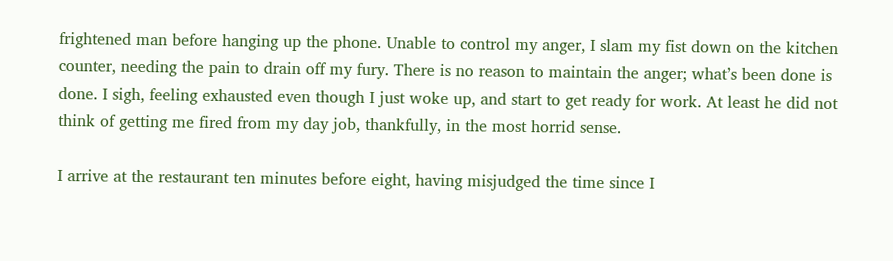frightened man before hanging up the phone. Unable to control my anger, I slam my fist down on the kitchen counter, needing the pain to drain off my fury. There is no reason to maintain the anger; what’s been done is done. I sigh, feeling exhausted even though I just woke up, and start to get ready for work. At least he did not think of getting me fired from my day job, thankfully, in the most horrid sense.

I arrive at the restaurant ten minutes before eight, having misjudged the time since I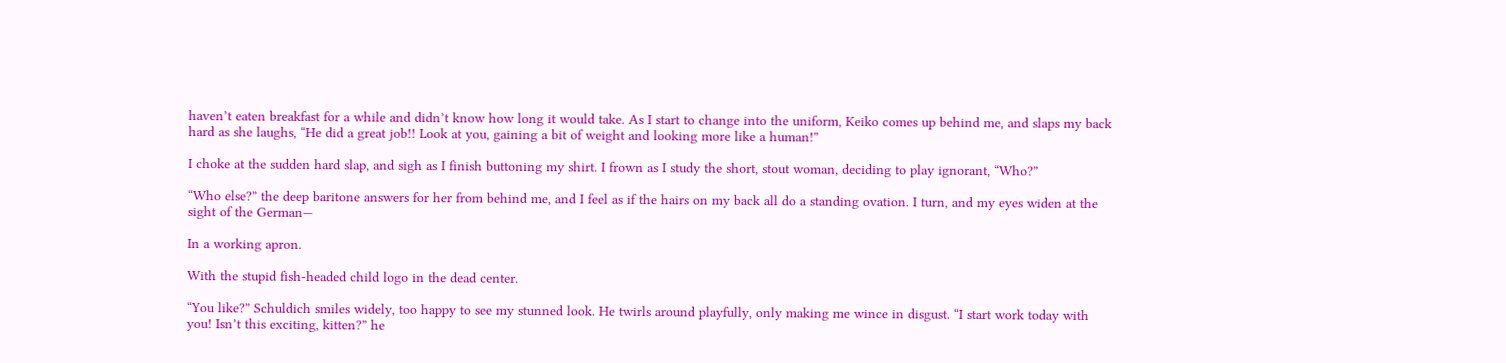haven’t eaten breakfast for a while and didn’t know how long it would take. As I start to change into the uniform, Keiko comes up behind me, and slaps my back hard as she laughs, “He did a great job!! Look at you, gaining a bit of weight and looking more like a human!”

I choke at the sudden hard slap, and sigh as I finish buttoning my shirt. I frown as I study the short, stout woman, deciding to play ignorant, “Who?”

“Who else?” the deep baritone answers for her from behind me, and I feel as if the hairs on my back all do a standing ovation. I turn, and my eyes widen at the sight of the German—

In a working apron.

With the stupid fish-headed child logo in the dead center.

“You like?” Schuldich smiles widely, too happy to see my stunned look. He twirls around playfully, only making me wince in disgust. “I start work today with you! Isn’t this exciting, kitten?” he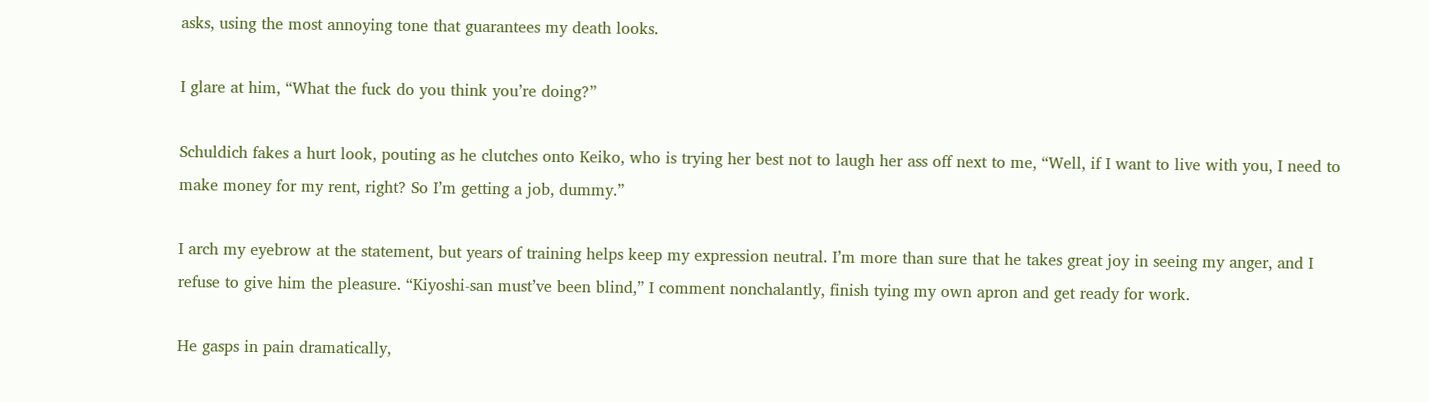asks, using the most annoying tone that guarantees my death looks.

I glare at him, “What the fuck do you think you’re doing?”

Schuldich fakes a hurt look, pouting as he clutches onto Keiko, who is trying her best not to laugh her ass off next to me, “Well, if I want to live with you, I need to make money for my rent, right? So I’m getting a job, dummy.”

I arch my eyebrow at the statement, but years of training helps keep my expression neutral. I’m more than sure that he takes great joy in seeing my anger, and I refuse to give him the pleasure. “Kiyoshi-san must’ve been blind,” I comment nonchalantly, finish tying my own apron and get ready for work.

He gasps in pain dramatically,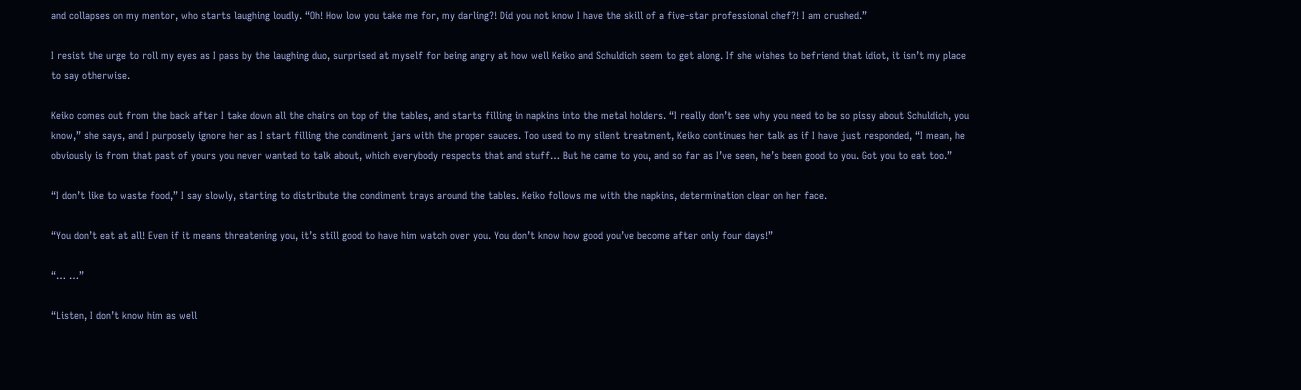and collapses on my mentor, who starts laughing loudly. “Oh! How low you take me for, my darling?! Did you not know I have the skill of a five-star professional chef?! I am crushed.”

I resist the urge to roll my eyes as I pass by the laughing duo, surprised at myself for being angry at how well Keiko and Schuldich seem to get along. If she wishes to befriend that idiot, it isn’t my place to say otherwise.

Keiko comes out from the back after I take down all the chairs on top of the tables, and starts filling in napkins into the metal holders. “I really don’t see why you need to be so pissy about Schuldich, you know,” she says, and I purposely ignore her as I start filling the condiment jars with the proper sauces. Too used to my silent treatment, Keiko continues her talk as if I have just responded, “I mean, he obviously is from that past of yours you never wanted to talk about, which everybody respects that and stuff… But he came to you, and so far as I’ve seen, he’s been good to you. Got you to eat too.”

“I don’t like to waste food,” I say slowly, starting to distribute the condiment trays around the tables. Keiko follows me with the napkins, determination clear on her face.

“You don’t eat at all! Even if it means threatening you, it’s still good to have him watch over you. You don’t know how good you’ve become after only four days!”

“… …”

“Listen, I don’t know him as well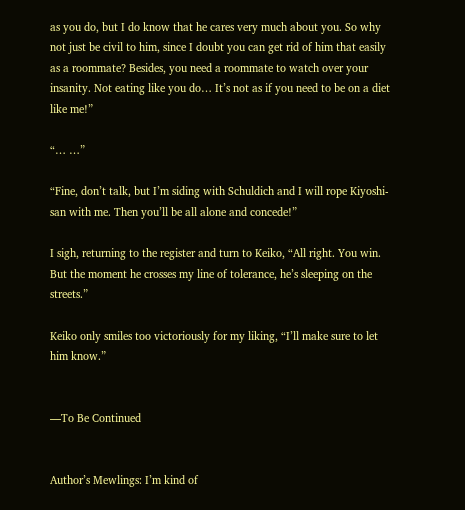as you do, but I do know that he cares very much about you. So why not just be civil to him, since I doubt you can get rid of him that easily as a roommate? Besides, you need a roommate to watch over your insanity. Not eating like you do… It’s not as if you need to be on a diet like me!”

“… …”

“Fine, don’t talk, but I’m siding with Schuldich and I will rope Kiyoshi-san with me. Then you’ll be all alone and concede!”

I sigh, returning to the register and turn to Keiko, “All right. You win. But the moment he crosses my line of tolerance, he’s sleeping on the streets.”

Keiko only smiles too victoriously for my liking, “I’ll make sure to let him know.”


—To Be Continued


Author’s Mewlings: I’m kind of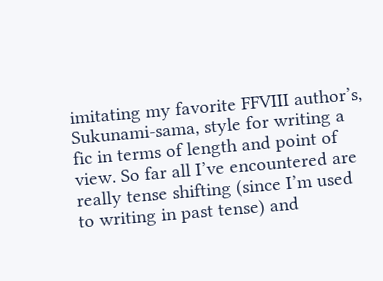imitating my favorite FFVIII author’s, Sukunami-sama, style for writing a fic in terms of length and point of view. So far all I’ve encountered are really tense shifting (since I’m used to writing in past tense) and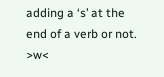adding a ‘s’ at the end of a verb or not. >w<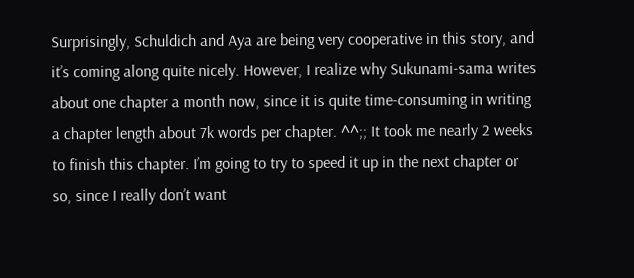Surprisingly, Schuldich and Aya are being very cooperative in this story, and it’s coming along quite nicely. However, I realize why Sukunami-sama writes about one chapter a month now, since it is quite time-consuming in writing a chapter length about 7k words per chapter. ^^;; It took me nearly 2 weeks to finish this chapter. I’m going to try to speed it up in the next chapter or so, since I really don’t want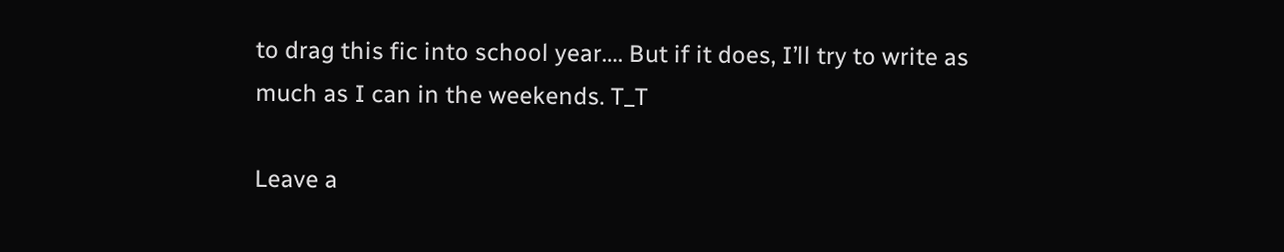to drag this fic into school year…. But if it does, I’ll try to write as much as I can in the weekends. T_T

Leave a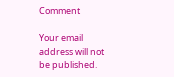Comment

Your email address will not be published.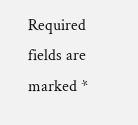Required fields are marked *